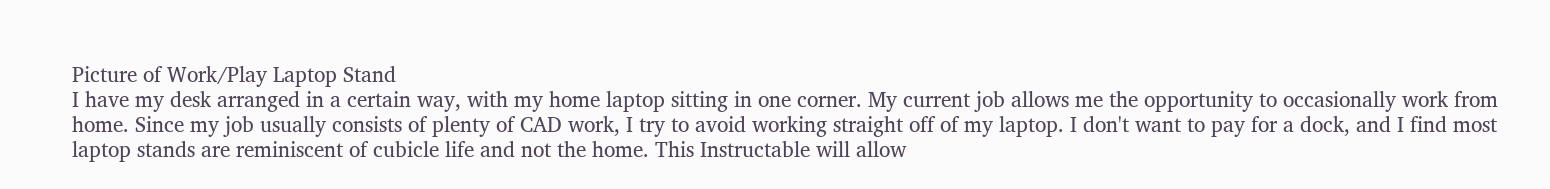Picture of Work/Play Laptop Stand
I have my desk arranged in a certain way, with my home laptop sitting in one corner. My current job allows me the opportunity to occasionally work from home. Since my job usually consists of plenty of CAD work, I try to avoid working straight off of my laptop. I don't want to pay for a dock, and I find most laptop stands are reminiscent of cubicle life and not the home. This Instructable will allow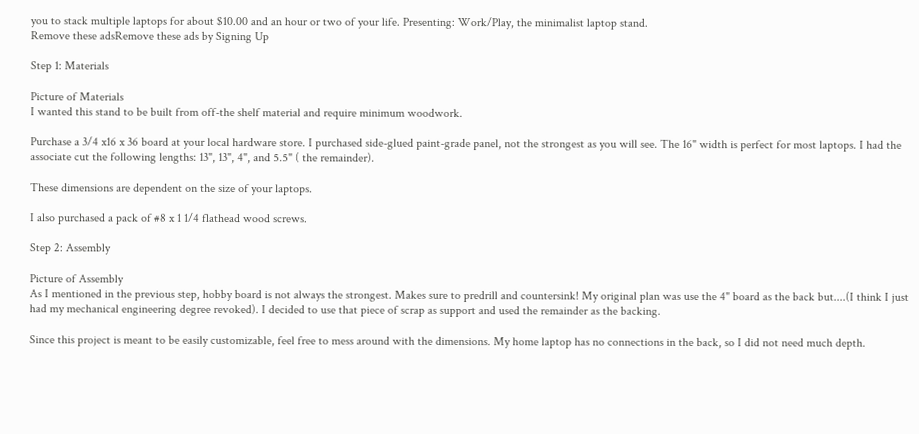you to stack multiple laptops for about $10.00 and an hour or two of your life. Presenting: Work/Play, the minimalist laptop stand.
Remove these adsRemove these ads by Signing Up

Step 1: Materials

Picture of Materials
I wanted this stand to be built from off-the shelf material and require minimum woodwork.

Purchase a 3/4 x16 x 36 board at your local hardware store. I purchased side-glued paint-grade panel, not the strongest as you will see. The 16" width is perfect for most laptops. I had the associate cut the following lengths: 13", 13", 4", and 5.5" ( the remainder).

These dimensions are dependent on the size of your laptops.

I also purchased a pack of #8 x 1 1/4 flathead wood screws.

Step 2: Assembly

Picture of Assembly
As I mentioned in the previous step, hobby board is not always the strongest. Makes sure to predrill and countersink! My original plan was use the 4" board as the back but....(I think I just had my mechanical engineering degree revoked). I decided to use that piece of scrap as support and used the remainder as the backing.

Since this project is meant to be easily customizable, feel free to mess around with the dimensions. My home laptop has no connections in the back, so I did not need much depth.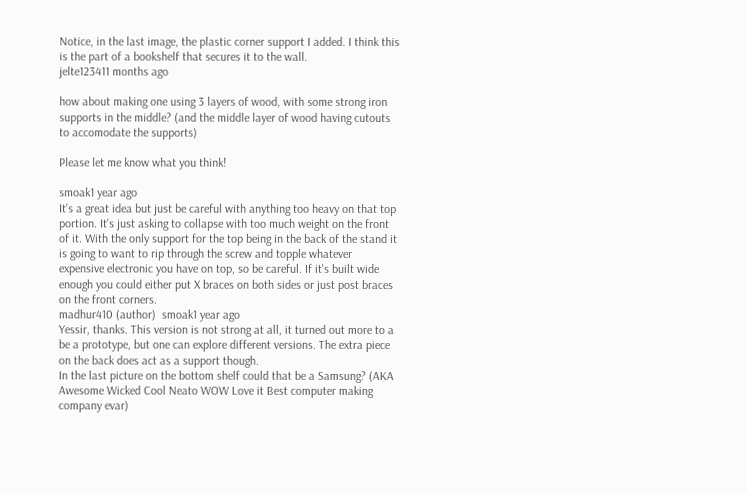Notice, in the last image, the plastic corner support I added. I think this is the part of a bookshelf that secures it to the wall.
jelte123411 months ago

how about making one using 3 layers of wood, with some strong iron supports in the middle? (and the middle layer of wood having cutouts to accomodate the supports)

Please let me know what you think!

smoak1 year ago
It's a great idea but just be careful with anything too heavy on that top portion. It's just asking to collapse with too much weight on the front of it. With the only support for the top being in the back of the stand it is going to want to rip through the screw and topple whatever expensive electronic you have on top, so be careful. If it's built wide enough you could either put X braces on both sides or just post braces on the front corners.
madhur410 (author)  smoak1 year ago
Yessir, thanks. This version is not strong at all, it turned out more to a be a prototype, but one can explore different versions. The extra piece on the back does act as a support though.
In the last picture on the bottom shelf could that be a Samsung? (AKA Awesome Wicked Cool Neato WOW Love it Best computer making company evar)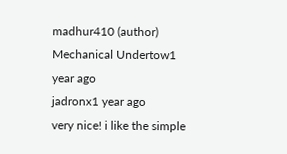madhur410 (author)  Mechanical Undertow1 year ago
jadronx1 year ago
very nice! i like the simple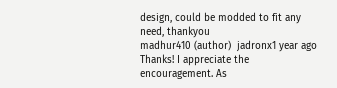design, could be modded to fit any need, thankyou
madhur410 (author)  jadronx1 year ago
Thanks! I appreciate the encouragement. As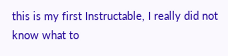this is my first Instructable, I really did not know what to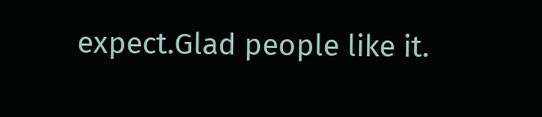expect.Glad people like it.